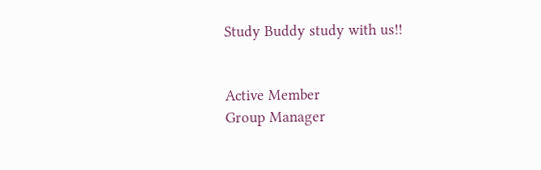Study Buddy study with us!!


Active Member
Group Manager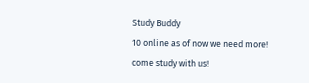Study Buddy
10 online as of now we need more! come study with us!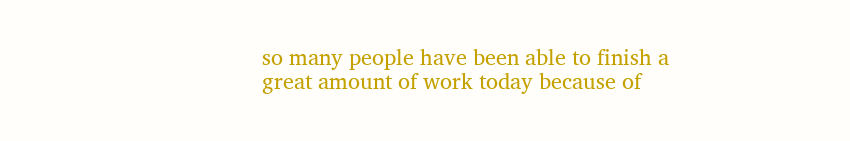so many people have been able to finish a great amount of work today because of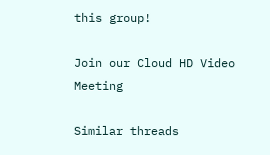this group!

Join our Cloud HD Video Meeting

Similar threads